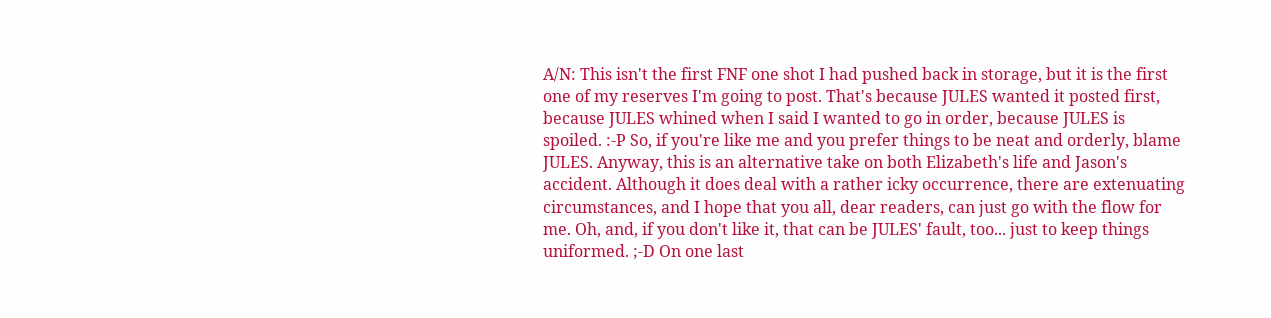A/N: This isn't the first FNF one shot I had pushed back in storage, but it is the first one of my reserves I'm going to post. That's because JULES wanted it posted first, because JULES whined when I said I wanted to go in order, because JULES is spoiled. :-P So, if you're like me and you prefer things to be neat and orderly, blame JULES. Anyway, this is an alternative take on both Elizabeth's life and Jason's accident. Although it does deal with a rather icky occurrence, there are extenuating circumstances, and I hope that you all, dear readers, can just go with the flow for me. Oh, and, if you don't like it, that can be JULES' fault, too... just to keep things uniformed. ;-D On one last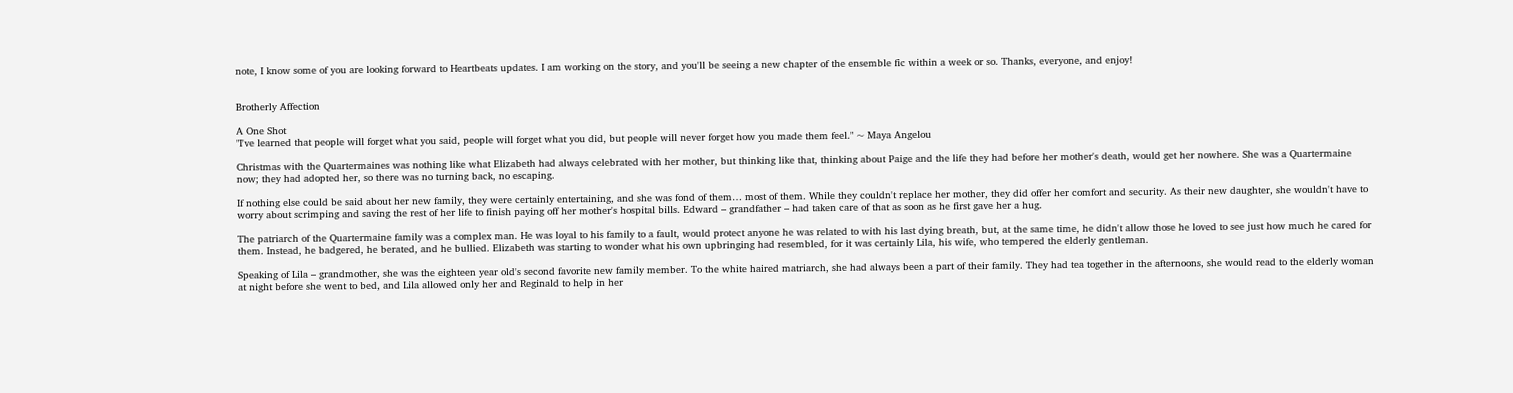note, I know some of you are looking forward to Heartbeats updates. I am working on the story, and you'll be seeing a new chapter of the ensemble fic within a week or so. Thanks, everyone, and enjoy!


Brotherly Affection

A One Shot
"I've learned that people will forget what you said, people will forget what you did, but people will never forget how you made them feel." ~ Maya Angelou

Christmas with the Quartermaines was nothing like what Elizabeth had always celebrated with her mother, but thinking like that, thinking about Paige and the life they had before her mother's death, would get her nowhere. She was a Quartermaine now; they had adopted her, so there was no turning back, no escaping.

If nothing else could be said about her new family, they were certainly entertaining, and she was fond of them… most of them. While they couldn't replace her mother, they did offer her comfort and security. As their new daughter, she wouldn't have to worry about scrimping and saving the rest of her life to finish paying off her mother's hospital bills. Edward – grandfather – had taken care of that as soon as he first gave her a hug.

The patriarch of the Quartermaine family was a complex man. He was loyal to his family to a fault, would protect anyone he was related to with his last dying breath, but, at the same time, he didn't allow those he loved to see just how much he cared for them. Instead, he badgered, he berated, and he bullied. Elizabeth was starting to wonder what his own upbringing had resembled, for it was certainly Lila, his wife, who tempered the elderly gentleman.

Speaking of Lila – grandmother, she was the eighteen year old's second favorite new family member. To the white haired matriarch, she had always been a part of their family. They had tea together in the afternoons, she would read to the elderly woman at night before she went to bed, and Lila allowed only her and Reginald to help in her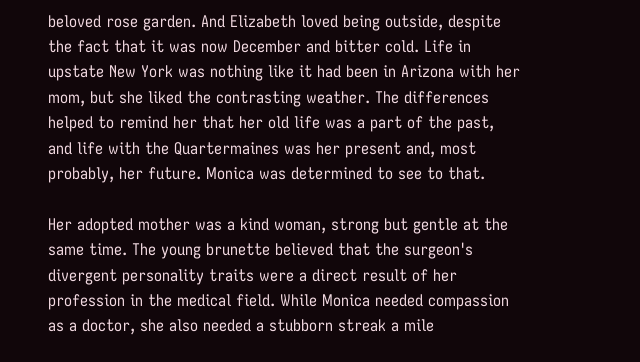beloved rose garden. And Elizabeth loved being outside, despite the fact that it was now December and bitter cold. Life in upstate New York was nothing like it had been in Arizona with her mom, but she liked the contrasting weather. The differences helped to remind her that her old life was a part of the past, and life with the Quartermaines was her present and, most probably, her future. Monica was determined to see to that.

Her adopted mother was a kind woman, strong but gentle at the same time. The young brunette believed that the surgeon's divergent personality traits were a direct result of her profession in the medical field. While Monica needed compassion as a doctor, she also needed a stubborn streak a mile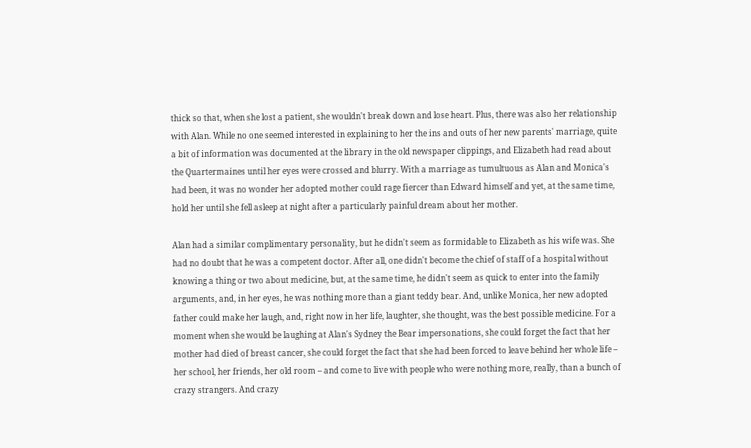thick so that, when she lost a patient, she wouldn't break down and lose heart. Plus, there was also her relationship with Alan. While no one seemed interested in explaining to her the ins and outs of her new parents' marriage, quite a bit of information was documented at the library in the old newspaper clippings, and Elizabeth had read about the Quartermaines until her eyes were crossed and blurry. With a marriage as tumultuous as Alan and Monica's had been, it was no wonder her adopted mother could rage fiercer than Edward himself and yet, at the same time, hold her until she fell asleep at night after a particularly painful dream about her mother.

Alan had a similar complimentary personality, but he didn't seem as formidable to Elizabeth as his wife was. She had no doubt that he was a competent doctor. After all, one didn't become the chief of staff of a hospital without knowing a thing or two about medicine, but, at the same time, he didn't seem as quick to enter into the family arguments, and, in her eyes, he was nothing more than a giant teddy bear. And, unlike Monica, her new adopted father could make her laugh, and, right now in her life, laughter, she thought, was the best possible medicine. For a moment when she would be laughing at Alan's Sydney the Bear impersonations, she could forget the fact that her mother had died of breast cancer, she could forget the fact that she had been forced to leave behind her whole life – her school, her friends, her old room – and come to live with people who were nothing more, really, than a bunch of crazy strangers. And crazy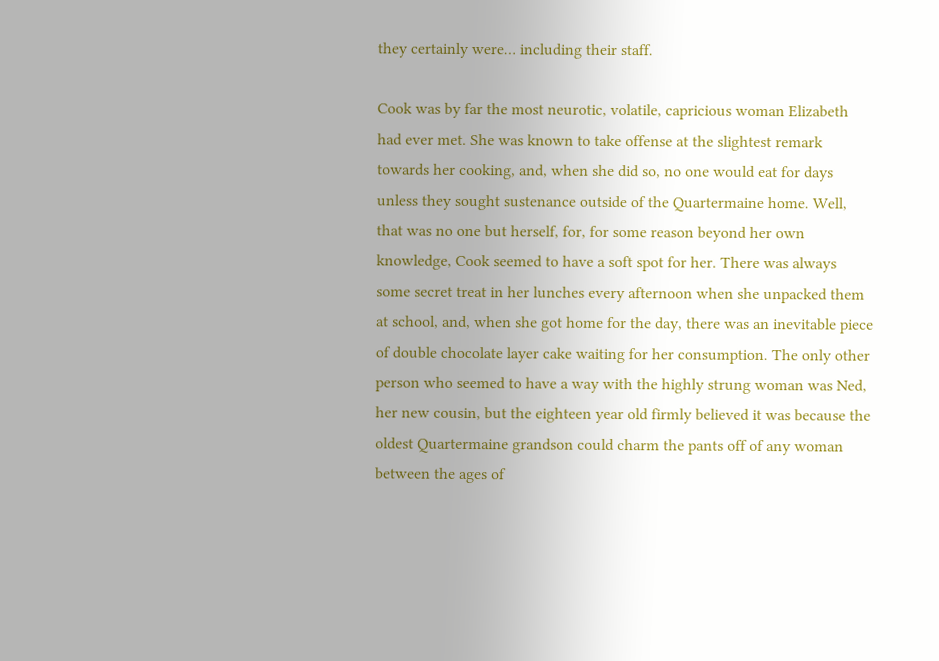they certainly were… including their staff.

Cook was by far the most neurotic, volatile, capricious woman Elizabeth had ever met. She was known to take offense at the slightest remark towards her cooking, and, when she did so, no one would eat for days unless they sought sustenance outside of the Quartermaine home. Well, that was no one but herself, for, for some reason beyond her own knowledge, Cook seemed to have a soft spot for her. There was always some secret treat in her lunches every afternoon when she unpacked them at school, and, when she got home for the day, there was an inevitable piece of double chocolate layer cake waiting for her consumption. The only other person who seemed to have a way with the highly strung woman was Ned, her new cousin, but the eighteen year old firmly believed it was because the oldest Quartermaine grandson could charm the pants off of any woman between the ages of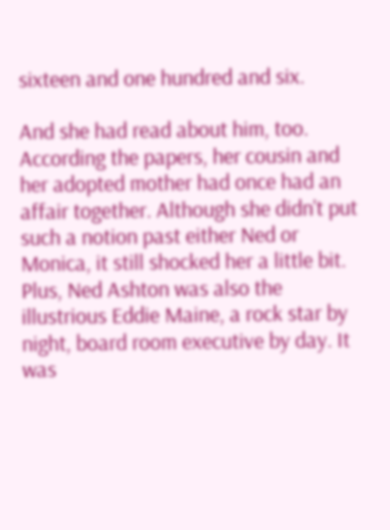sixteen and one hundred and six.

And she had read about him, too. According the papers, her cousin and her adopted mother had once had an affair together. Although she didn't put such a notion past either Ned or Monica, it still shocked her a little bit. Plus, Ned Ashton was also the illustrious Eddie Maine, a rock star by night, board room executive by day. It was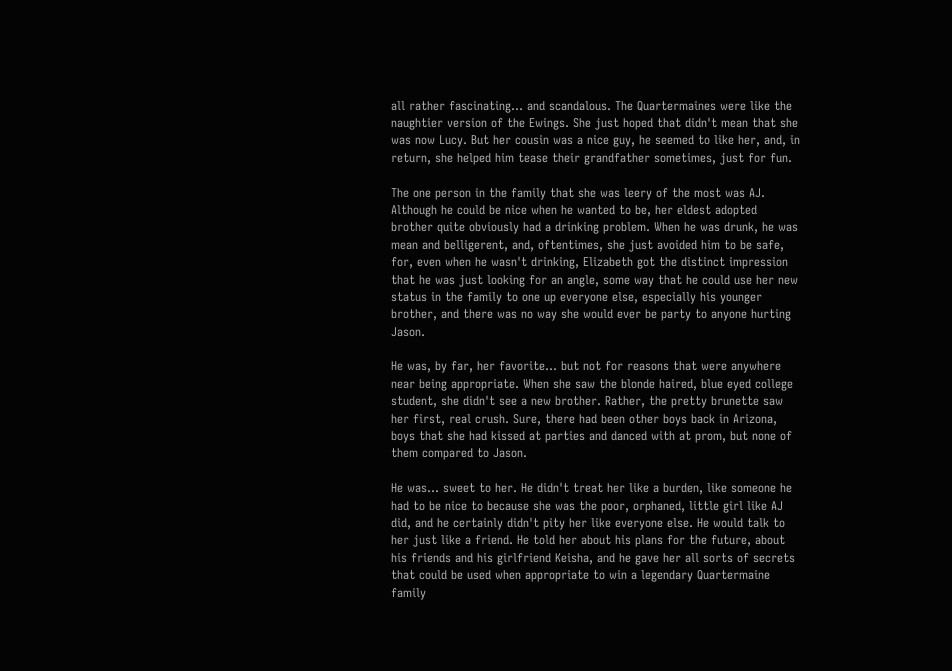all rather fascinating… and scandalous. The Quartermaines were like the naughtier version of the Ewings. She just hoped that didn't mean that she was now Lucy. But her cousin was a nice guy, he seemed to like her, and, in return, she helped him tease their grandfather sometimes, just for fun.

The one person in the family that she was leery of the most was AJ. Although he could be nice when he wanted to be, her eldest adopted brother quite obviously had a drinking problem. When he was drunk, he was mean and belligerent, and, oftentimes, she just avoided him to be safe, for, even when he wasn't drinking, Elizabeth got the distinct impression that he was just looking for an angle, some way that he could use her new status in the family to one up everyone else, especially his younger brother, and there was no way she would ever be party to anyone hurting Jason.

He was, by far, her favorite… but not for reasons that were anywhere near being appropriate. When she saw the blonde haired, blue eyed college student, she didn't see a new brother. Rather, the pretty brunette saw her first, real crush. Sure, there had been other boys back in Arizona, boys that she had kissed at parties and danced with at prom, but none of them compared to Jason.

He was… sweet to her. He didn't treat her like a burden, like someone he had to be nice to because she was the poor, orphaned, little girl like AJ did, and he certainly didn't pity her like everyone else. He would talk to her just like a friend. He told her about his plans for the future, about his friends and his girlfriend Keisha, and he gave her all sorts of secrets that could be used when appropriate to win a legendary Quartermaine family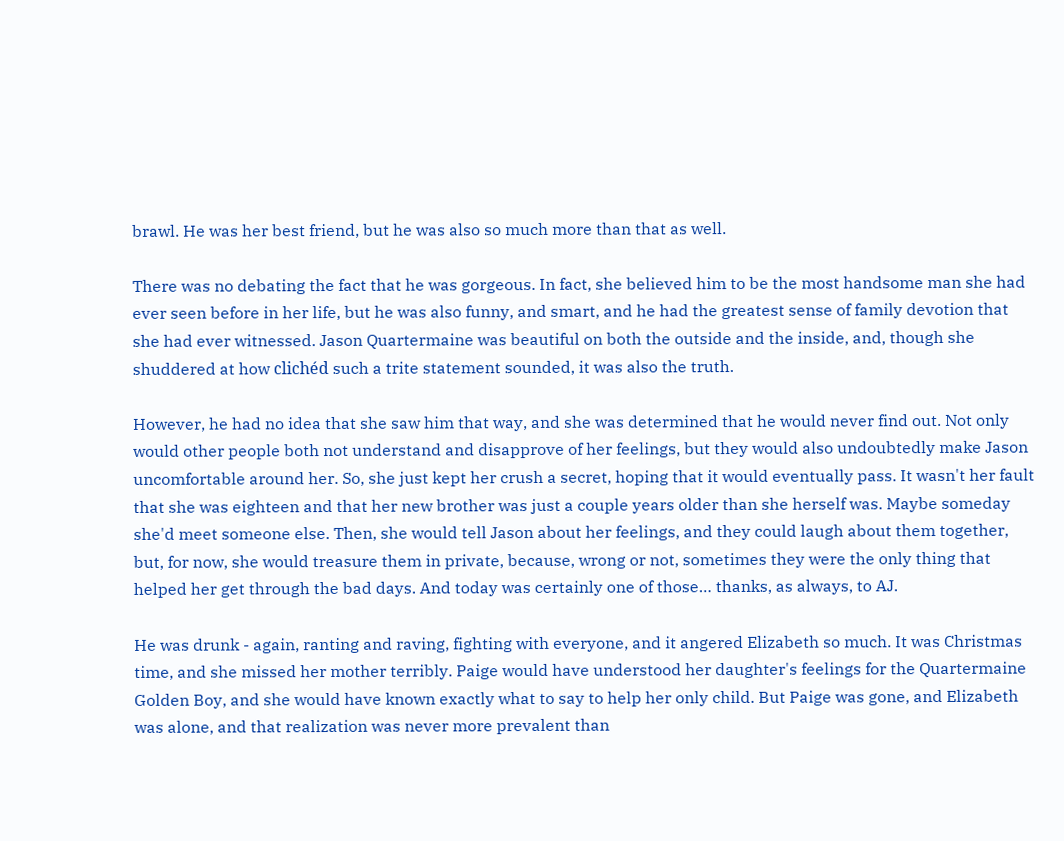brawl. He was her best friend, but he was also so much more than that as well.

There was no debating the fact that he was gorgeous. In fact, she believed him to be the most handsome man she had ever seen before in her life, but he was also funny, and smart, and he had the greatest sense of family devotion that she had ever witnessed. Jason Quartermaine was beautiful on both the outside and the inside, and, though she shuddered at how clichéd such a trite statement sounded, it was also the truth.

However, he had no idea that she saw him that way, and she was determined that he would never find out. Not only would other people both not understand and disapprove of her feelings, but they would also undoubtedly make Jason uncomfortable around her. So, she just kept her crush a secret, hoping that it would eventually pass. It wasn't her fault that she was eighteen and that her new brother was just a couple years older than she herself was. Maybe someday she'd meet someone else. Then, she would tell Jason about her feelings, and they could laugh about them together, but, for now, she would treasure them in private, because, wrong or not, sometimes they were the only thing that helped her get through the bad days. And today was certainly one of those… thanks, as always, to AJ.

He was drunk - again, ranting and raving, fighting with everyone, and it angered Elizabeth so much. It was Christmas time, and she missed her mother terribly. Paige would have understood her daughter's feelings for the Quartermaine Golden Boy, and she would have known exactly what to say to help her only child. But Paige was gone, and Elizabeth was alone, and that realization was never more prevalent than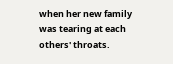when her new family was tearing at each others' throats.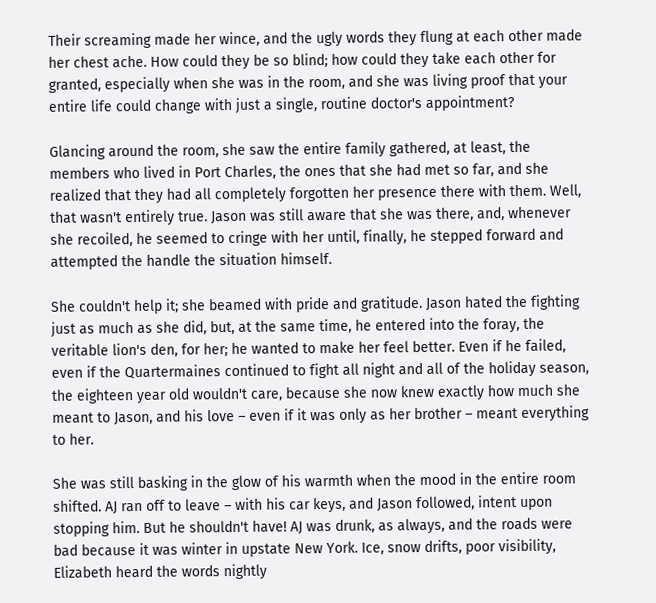Their screaming made her wince, and the ugly words they flung at each other made her chest ache. How could they be so blind; how could they take each other for granted, especially when she was in the room, and she was living proof that your entire life could change with just a single, routine doctor's appointment?

Glancing around the room, she saw the entire family gathered, at least, the members who lived in Port Charles, the ones that she had met so far, and she realized that they had all completely forgotten her presence there with them. Well, that wasn't entirely true. Jason was still aware that she was there, and, whenever she recoiled, he seemed to cringe with her until, finally, he stepped forward and attempted the handle the situation himself.

She couldn't help it; she beamed with pride and gratitude. Jason hated the fighting just as much as she did, but, at the same time, he entered into the foray, the veritable lion's den, for her; he wanted to make her feel better. Even if he failed, even if the Quartermaines continued to fight all night and all of the holiday season, the eighteen year old wouldn't care, because she now knew exactly how much she meant to Jason, and his love – even if it was only as her brother – meant everything to her.

She was still basking in the glow of his warmth when the mood in the entire room shifted. AJ ran off to leave – with his car keys, and Jason followed, intent upon stopping him. But he shouldn't have! AJ was drunk, as always, and the roads were bad because it was winter in upstate New York. Ice, snow drifts, poor visibility, Elizabeth heard the words nightly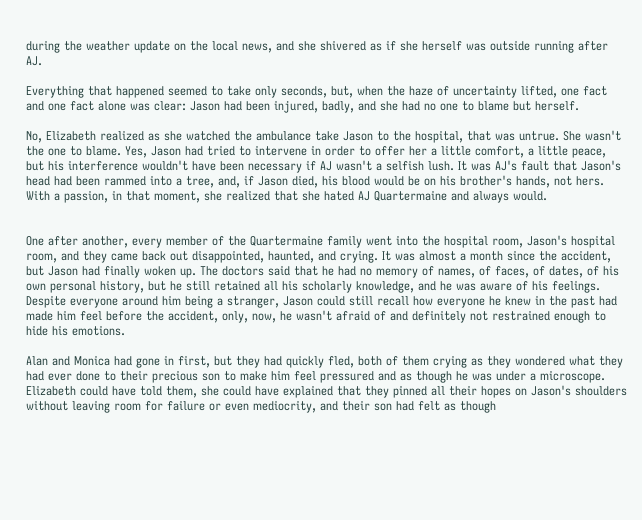during the weather update on the local news, and she shivered as if she herself was outside running after AJ.

Everything that happened seemed to take only seconds, but, when the haze of uncertainty lifted, one fact and one fact alone was clear: Jason had been injured, badly, and she had no one to blame but herself.

No, Elizabeth realized as she watched the ambulance take Jason to the hospital, that was untrue. She wasn't the one to blame. Yes, Jason had tried to intervene in order to offer her a little comfort, a little peace, but his interference wouldn't have been necessary if AJ wasn't a selfish lush. It was AJ's fault that Jason's head had been rammed into a tree, and, if Jason died, his blood would be on his brother's hands, not hers. With a passion, in that moment, she realized that she hated AJ Quartermaine and always would.


One after another, every member of the Quartermaine family went into the hospital room, Jason's hospital room, and they came back out disappointed, haunted, and crying. It was almost a month since the accident, but Jason had finally woken up. The doctors said that he had no memory of names, of faces, of dates, of his own personal history, but he still retained all his scholarly knowledge, and he was aware of his feelings. Despite everyone around him being a stranger, Jason could still recall how everyone he knew in the past had made him feel before the accident, only, now, he wasn't afraid of and definitely not restrained enough to hide his emotions.

Alan and Monica had gone in first, but they had quickly fled, both of them crying as they wondered what they had ever done to their precious son to make him feel pressured and as though he was under a microscope. Elizabeth could have told them, she could have explained that they pinned all their hopes on Jason's shoulders without leaving room for failure or even mediocrity, and their son had felt as though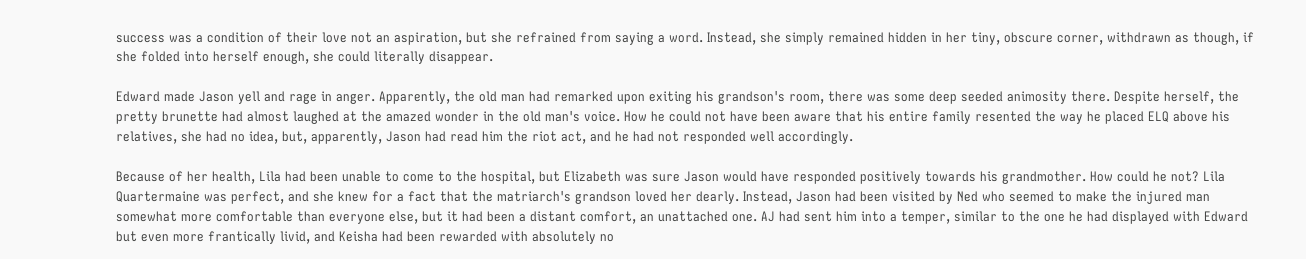success was a condition of their love not an aspiration, but she refrained from saying a word. Instead, she simply remained hidden in her tiny, obscure corner, withdrawn as though, if she folded into herself enough, she could literally disappear.

Edward made Jason yell and rage in anger. Apparently, the old man had remarked upon exiting his grandson's room, there was some deep seeded animosity there. Despite herself, the pretty brunette had almost laughed at the amazed wonder in the old man's voice. How he could not have been aware that his entire family resented the way he placed ELQ above his relatives, she had no idea, but, apparently, Jason had read him the riot act, and he had not responded well accordingly.

Because of her health, Lila had been unable to come to the hospital, but Elizabeth was sure Jason would have responded positively towards his grandmother. How could he not? Lila Quartermaine was perfect, and she knew for a fact that the matriarch's grandson loved her dearly. Instead, Jason had been visited by Ned who seemed to make the injured man somewhat more comfortable than everyone else, but it had been a distant comfort, an unattached one. AJ had sent him into a temper, similar to the one he had displayed with Edward but even more frantically livid, and Keisha had been rewarded with absolutely no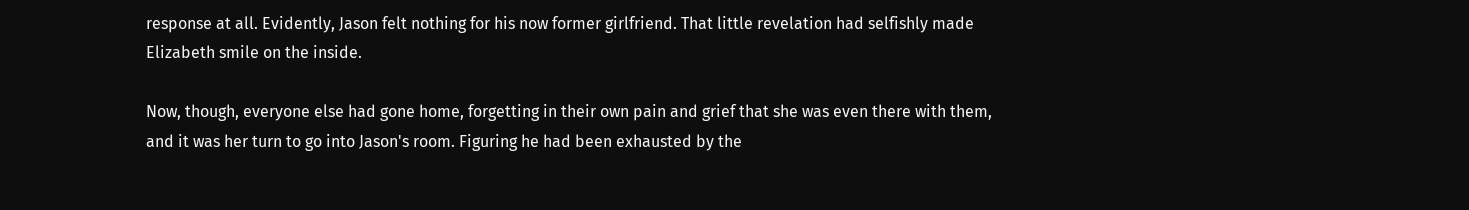response at all. Evidently, Jason felt nothing for his now former girlfriend. That little revelation had selfishly made Elizabeth smile on the inside.

Now, though, everyone else had gone home, forgetting in their own pain and grief that she was even there with them, and it was her turn to go into Jason's room. Figuring he had been exhausted by the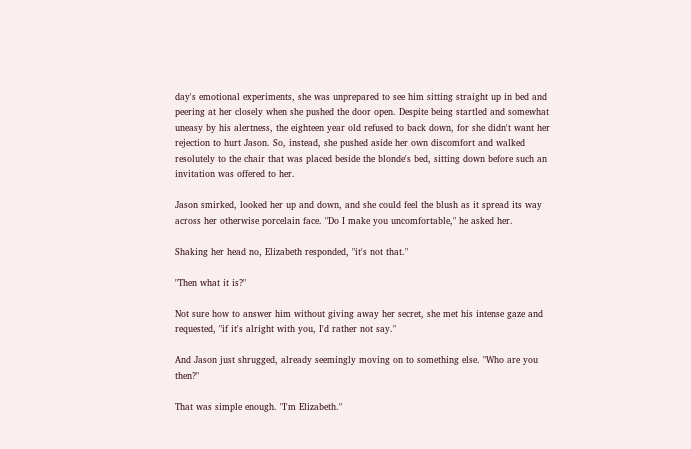day's emotional experiments, she was unprepared to see him sitting straight up in bed and peering at her closely when she pushed the door open. Despite being startled and somewhat uneasy by his alertness, the eighteen year old refused to back down, for she didn't want her rejection to hurt Jason. So, instead, she pushed aside her own discomfort and walked resolutely to the chair that was placed beside the blonde's bed, sitting down before such an invitation was offered to her.

Jason smirked, looked her up and down, and she could feel the blush as it spread its way across her otherwise porcelain face. "Do I make you uncomfortable," he asked her.

Shaking her head no, Elizabeth responded, "it's not that."

"Then what it is?"

Not sure how to answer him without giving away her secret, she met his intense gaze and requested, "if it's alright with you, I'd rather not say."

And Jason just shrugged, already seemingly moving on to something else. "Who are you then?"

That was simple enough. "I'm Elizabeth."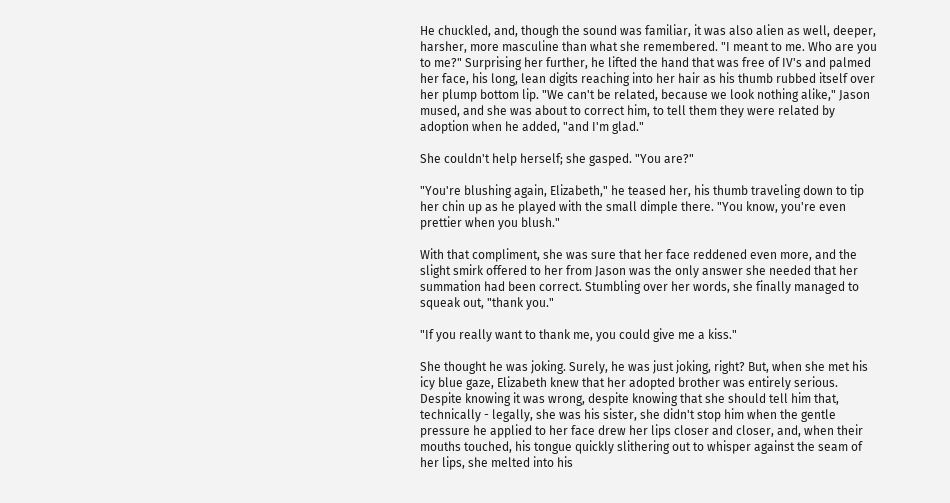He chuckled, and, though the sound was familiar, it was also alien as well, deeper, harsher, more masculine than what she remembered. "I meant to me. Who are you to me?" Surprising her further, he lifted the hand that was free of IV's and palmed her face, his long, lean digits reaching into her hair as his thumb rubbed itself over her plump bottom lip. "We can't be related, because we look nothing alike," Jason mused, and she was about to correct him, to tell them they were related by adoption when he added, "and I'm glad."

She couldn't help herself; she gasped. "You are?"

"You're blushing again, Elizabeth," he teased her, his thumb traveling down to tip her chin up as he played with the small dimple there. "You know, you're even prettier when you blush."

With that compliment, she was sure that her face reddened even more, and the slight smirk offered to her from Jason was the only answer she needed that her summation had been correct. Stumbling over her words, she finally managed to squeak out, "thank you."

"If you really want to thank me, you could give me a kiss."

She thought he was joking. Surely, he was just joking, right? But, when she met his icy blue gaze, Elizabeth knew that her adopted brother was entirely serious. Despite knowing it was wrong, despite knowing that she should tell him that, technically - legally, she was his sister, she didn't stop him when the gentle pressure he applied to her face drew her lips closer and closer, and, when their mouths touched, his tongue quickly slithering out to whisper against the seam of her lips, she melted into his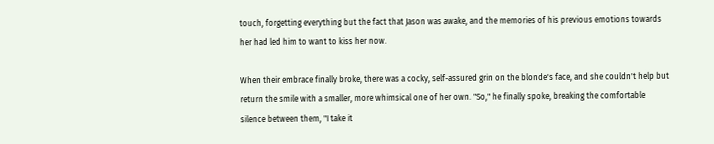touch, forgetting everything but the fact that Jason was awake, and the memories of his previous emotions towards her had led him to want to kiss her now.

When their embrace finally broke, there was a cocky, self-assured grin on the blonde's face, and she couldn't help but return the smile with a smaller, more whimsical one of her own. "So," he finally spoke, breaking the comfortable silence between them, "I take it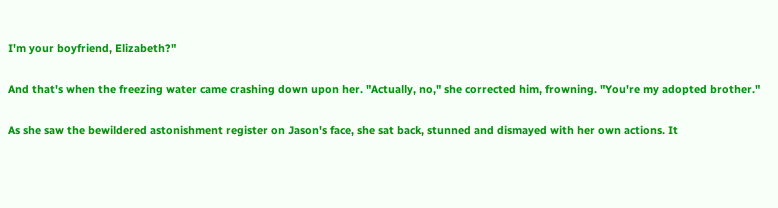I'm your boyfriend, Elizabeth?"

And that's when the freezing water came crashing down upon her. "Actually, no," she corrected him, frowning. "You're my adopted brother."

As she saw the bewildered astonishment register on Jason's face, she sat back, stunned and dismayed with her own actions. It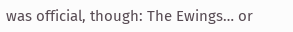was official, though: The Ewings… or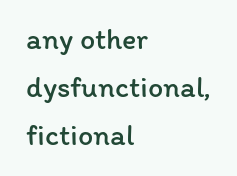any other dysfunctional, fictional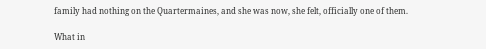family had nothing on the Quartermaines, and she was now, she felt, officially one of them.

What in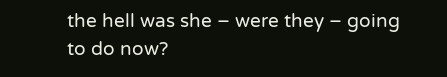the hell was she – were they – going to do now?